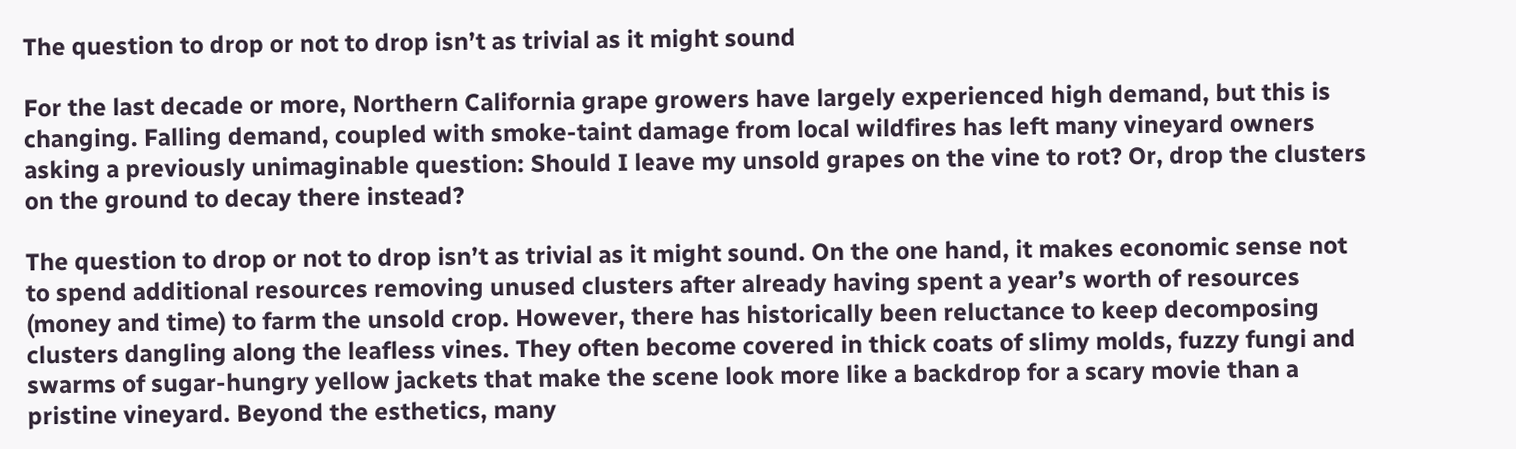The question to drop or not to drop isn’t as trivial as it might sound

For the last decade or more, Northern California grape growers have largely experienced high demand, but this is changing. Falling demand, coupled with smoke-taint damage from local wildfires has left many vineyard owners asking a previously unimaginable question: Should I leave my unsold grapes on the vine to rot? Or, drop the clusters on the ground to decay there instead?

The question to drop or not to drop isn’t as trivial as it might sound. On the one hand, it makes economic sense not to spend additional resources removing unused clusters after already having spent a year’s worth of resources (money and time) to farm the unsold crop. However, there has historically been reluctance to keep decomposing clusters dangling along the leafless vines. They often become covered in thick coats of slimy molds, fuzzy fungi and swarms of sugar-hungry yellow jackets that make the scene look more like a backdrop for a scary movie than a pristine vineyard. Beyond the esthetics, many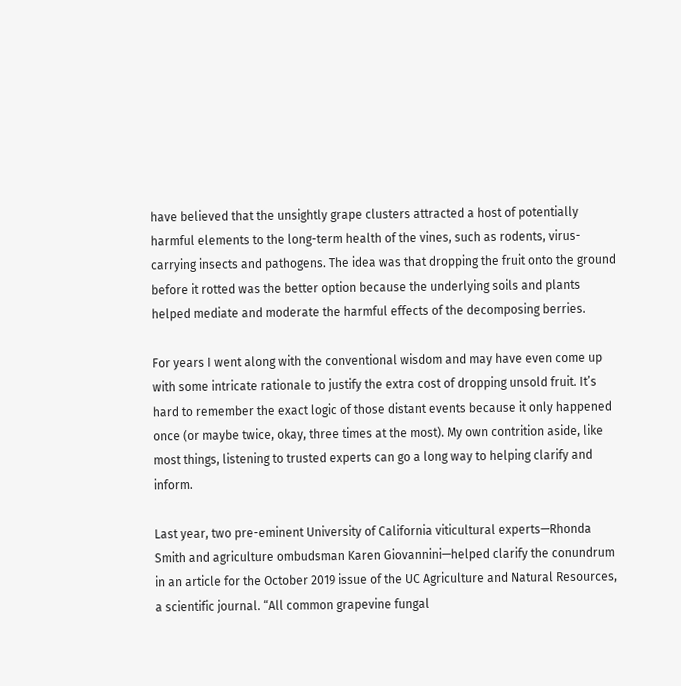have believed that the unsightly grape clusters attracted a host of potentially harmful elements to the long-term health of the vines, such as rodents, virus-carrying insects and pathogens. The idea was that dropping the fruit onto the ground before it rotted was the better option because the underlying soils and plants helped mediate and moderate the harmful effects of the decomposing berries.

For years I went along with the conventional wisdom and may have even come up with some intricate rationale to justify the extra cost of dropping unsold fruit. It’s hard to remember the exact logic of those distant events because it only happened once (or maybe twice, okay, three times at the most). My own contrition aside, like most things, listening to trusted experts can go a long way to helping clarify and inform.

Last year, two pre-eminent University of California viticultural experts—Rhonda Smith and agriculture ombudsman Karen Giovannini—helped clarify the conundrum in an article for the October 2019 issue of the UC Agriculture and Natural Resources, a scientific journal. “All common grapevine fungal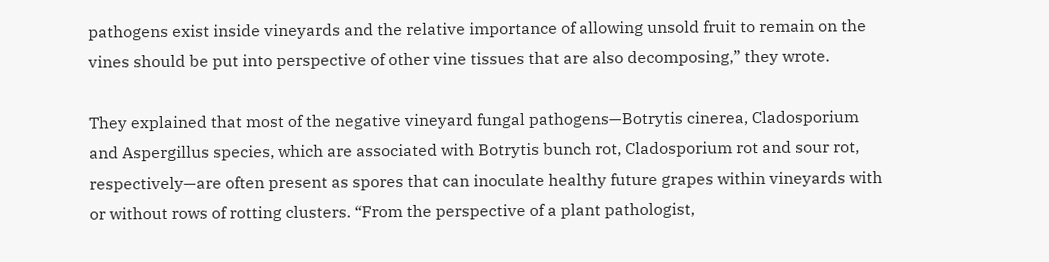pathogens exist inside vineyards and the relative importance of allowing unsold fruit to remain on the vines should be put into perspective of other vine tissues that are also decomposing,” they wrote.

They explained that most of the negative vineyard fungal pathogens—Botrytis cinerea, Cladosporium and Aspergillus species, which are associated with Botrytis bunch rot, Cladosporium rot and sour rot, respectively—are often present as spores that can inoculate healthy future grapes within vineyards with or without rows of rotting clusters. “From the perspective of a plant pathologist,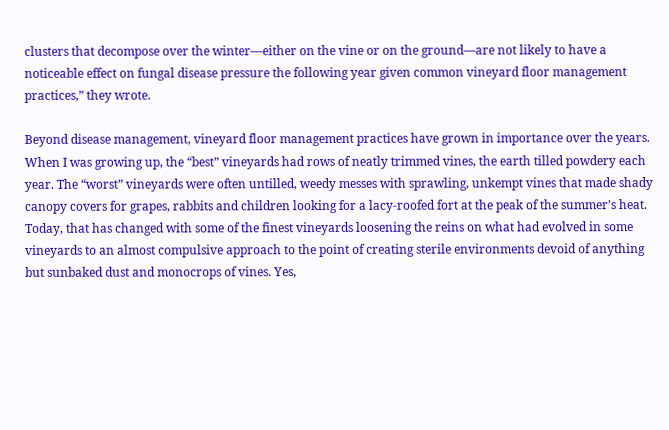clusters that decompose over the winter—either on the vine or on the ground—are not likely to have a noticeable effect on fungal disease pressure the following year given common vineyard floor management practices,” they wrote.

Beyond disease management, vineyard floor management practices have grown in importance over the years. When I was growing up, the “best” vineyards had rows of neatly trimmed vines, the earth tilled powdery each year. The “worst” vineyards were often untilled, weedy messes with sprawling, unkempt vines that made shady canopy covers for grapes, rabbits and children looking for a lacy-roofed fort at the peak of the summer’s heat. Today, that has changed with some of the finest vineyards loosening the reins on what had evolved in some vineyards to an almost compulsive approach to the point of creating sterile environments devoid of anything but sunbaked dust and monocrops of vines. Yes,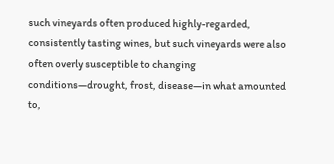such vineyards often produced highly-regarded, consistently tasting wines, but such vineyards were also often overly susceptible to changing conditions—drought, frost, disease—in what amounted to,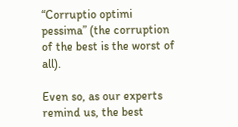“Corruptio optimi pessima” (the corruption of the best is the worst of all).

Even so, as our experts remind us, the best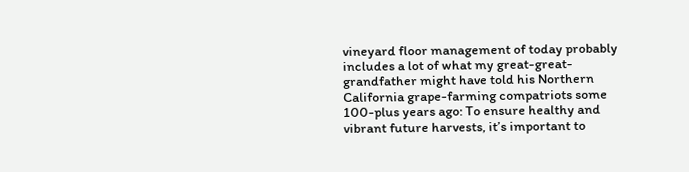vineyard floor management of today probably includes a lot of what my great-great-grandfather might have told his Northern California grape-farming compatriots some 100-plus years ago: To ensure healthy and vibrant future harvests, it’s important to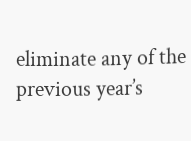eliminate any of the previous year’s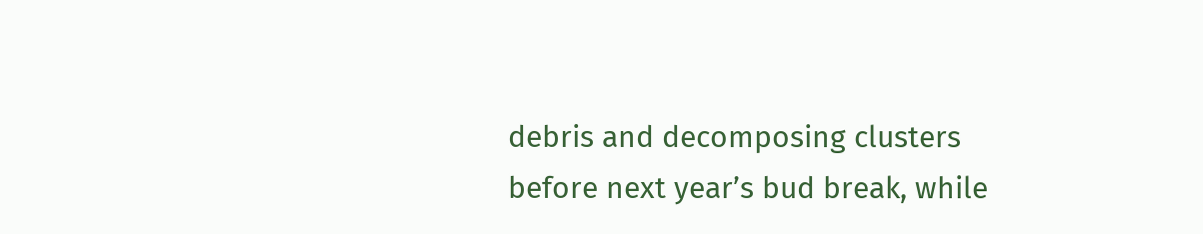debris and decomposing clusters before next year’s bud break, while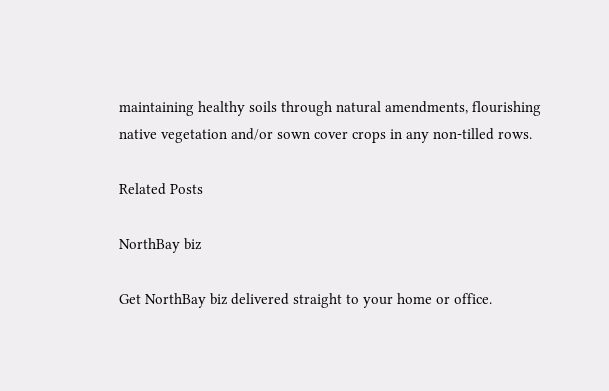maintaining healthy soils through natural amendments, flourishing native vegetation and/or sown cover crops in any non-tilled rows.

Related Posts

NorthBay biz

Get NorthBay biz delivered straight to your home or office.